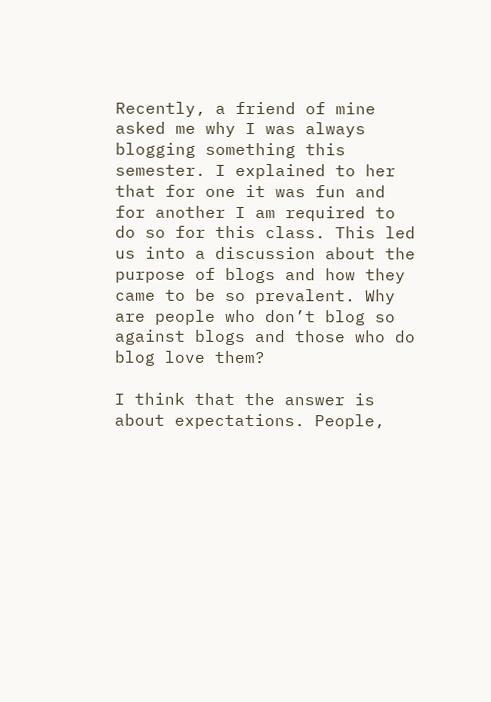Recently, a friend of mine asked me why I was always blogging something this semester. I explained to her that for one it was fun and for another I am required to do so for this class. This led us into a discussion about the purpose of blogs and how they came to be so prevalent. Why are people who don’t blog so against blogs and those who do blog love them?

I think that the answer is about expectations. People,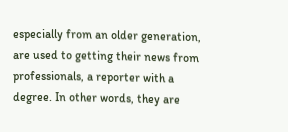especially from an older generation, are used to getting their news from professionals, a reporter with a degree. In other words, they are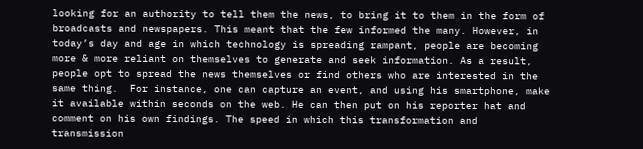looking for an authority to tell them the news, to bring it to them in the form of broadcasts and newspapers. This meant that the few informed the many. However, in today’s day and age in which technology is spreading rampant, people are becoming more & more reliant on themselves to generate and seek information. As a result, people opt to spread the news themselves or find others who are interested in the same thing.  For instance, one can capture an event, and using his smartphone, make it available within seconds on the web. He can then put on his reporter hat and comment on his own findings. The speed in which this transformation and transmission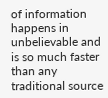of information happens in unbelievable and is so much faster than any traditional source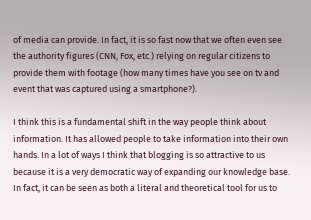of media can provide. In fact, it is so fast now that we often even see the authority figures (CNN, Fox, etc.) relying on regular citizens to provide them with footage (how many times have you see on tv and event that was captured using a smartphone?).

I think this is a fundamental shift in the way people think about information. It has allowed people to take information into their own hands. In a lot of ways I think that blogging is so attractive to us because it is a very democratic way of expanding our knowledge base. In fact, it can be seen as both a literal and theoretical tool for us to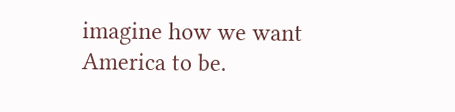imagine how we want America to be.